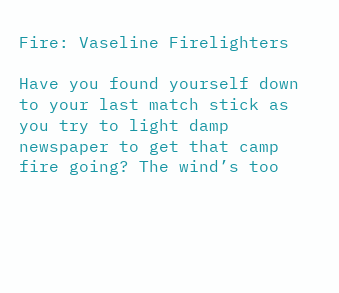Fire: Vaseline Firelighters

Have you found yourself down to your last match stick as you try to light damp newspaper to get that camp fire going? The wind’s too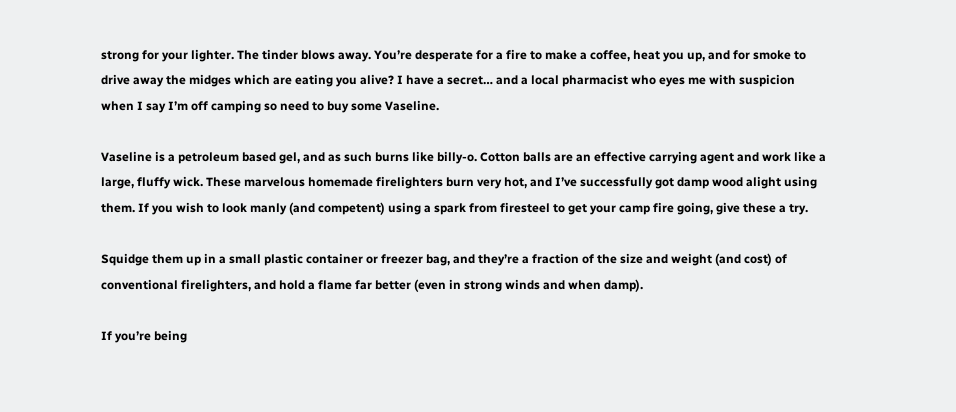strong for your lighter. The tinder blows away. You’re desperate for a fire to make a coffee, heat you up, and for smoke to drive away the midges which are eating you alive? I have a secret… and a local pharmacist who eyes me with suspicion when I say I’m off camping so need to buy some Vaseline.

Vaseline is a petroleum based gel, and as such burns like billy-o. Cotton balls are an effective carrying agent and work like a large, fluffy wick. These marvelous homemade firelighters burn very hot, and I’ve successfully got damp wood alight using them. If you wish to look manly (and competent) using a spark from firesteel to get your camp fire going, give these a try.

Squidge them up in a small plastic container or freezer bag, and they’re a fraction of the size and weight (and cost) of conventional firelighters, and hold a flame far better (even in strong winds and when damp).

If you’re being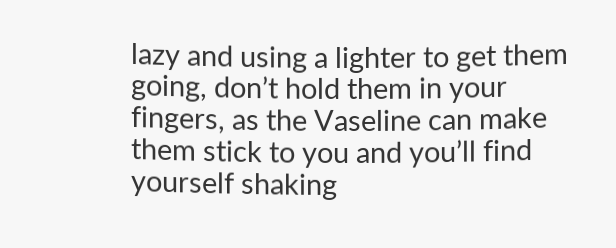lazy and using a lighter to get them going, don’t hold them in your fingers, as the Vaseline can make them stick to you and you’ll find yourself shaking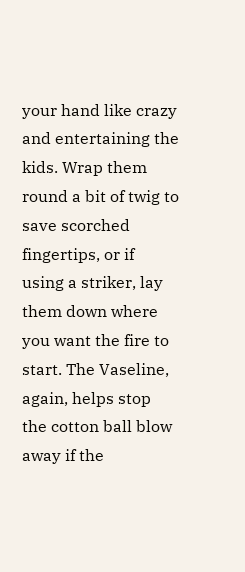your hand like crazy and entertaining the kids. Wrap them round a bit of twig to save scorched fingertips, or if using a striker, lay them down where you want the fire to start. The Vaseline, again, helps stop the cotton ball blow away if the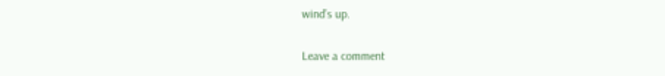wind’s up.


Leave a comment